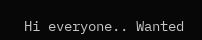Hi everyone.. Wanted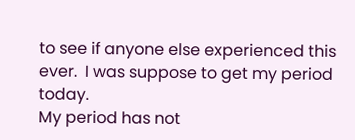to see if anyone else experienced this ever.  I was suppose to get my period today.
My period has not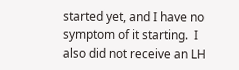started yet, and I have no symptom of it starting.  I also did not receive an LH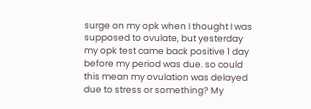surge on my opk when I thought I was supposed to ovulate, but yesterday my opk test came back positive 1 day before my period was due. so could this mean my ovulation was delayed due to stress or something? My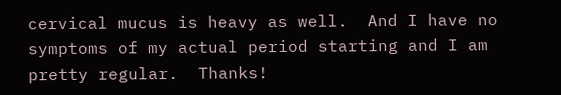cervical mucus is heavy as well.  And I have no symptoms of my actual period starting and I am pretty regular.  Thanks!